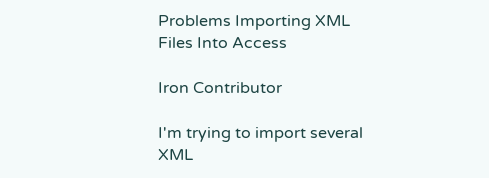Problems Importing XML Files Into Access

Iron Contributor

I'm trying to import several XML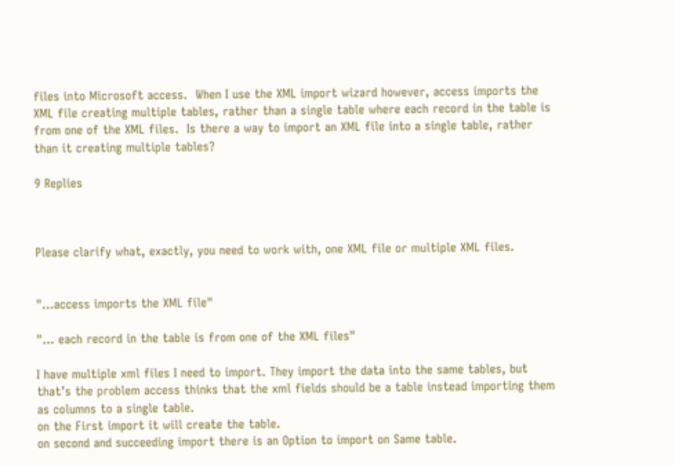files into Microsoft access.  When I use the XML import wizard however, access imports the XML file creating multiple tables, rather than a single table where each record in the table is from one of the XML files.  Is there a way to import an XML file into a single table, rather than it creating multiple tables?

9 Replies



Please clarify what, exactly, you need to work with, one XML file or multiple XML files.


"...access imports the XML file"

"... each record in the table is from one of the XML files"

I have multiple xml files I need to import. They import the data into the same tables, but that’s the problem access thinks that the xml fields should be a table instead importing them as columns to a single table.
on the First import it will create the table.
on second and succeeding import there is an Option to import on Same table.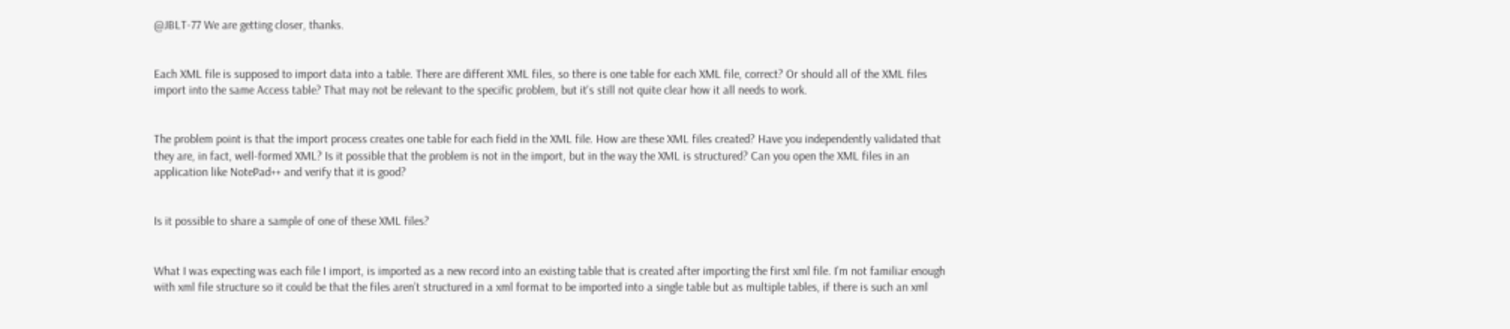@JBLT-77 We are getting closer, thanks.


Each XML file is supposed to import data into a table. There are different XML files, so there is one table for each XML file, correct? Or should all of the XML files import into the same Access table? That may not be relevant to the specific problem, but it's still not quite clear how it all needs to work.


The problem point is that the import process creates one table for each field in the XML file. How are these XML files created? Have you independently validated that they are, in fact, well-formed XML? Is it possible that the problem is not in the import, but in the way the XML is structured? Can you open the XML files in an application like NotePad++ and verify that it is good?


Is it possible to share a sample of one of these XML files?


What I was expecting was each file I import, is imported as a new record into an existing table that is created after importing the first xml file. I’m not familiar enough with xml file structure so it could be that the files aren’t structured in a xml format to be imported into a single table but as multiple tables, if there is such an xml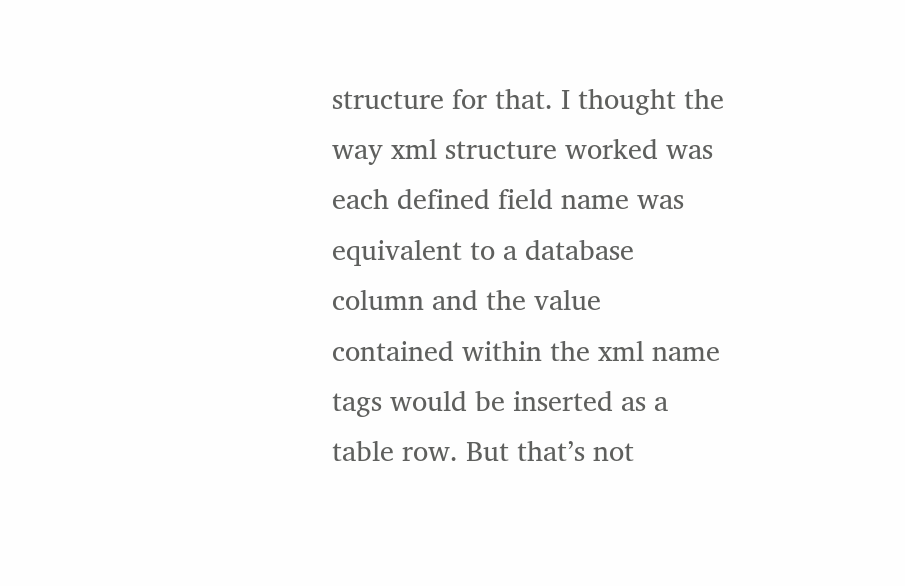structure for that. I thought the way xml structure worked was each defined field name was equivalent to a database column and the value contained within the xml name tags would be inserted as a table row. But that’s not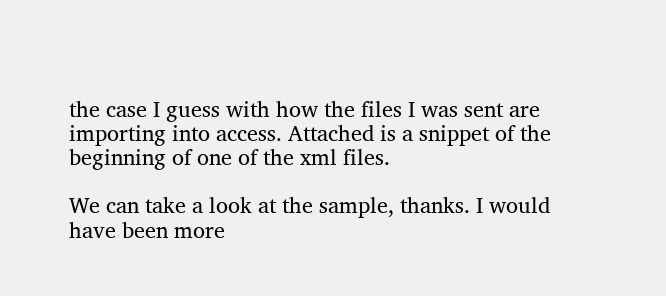the case I guess with how the files I was sent are importing into access. Attached is a snippet of the beginning of one of the xml files.

We can take a look at the sample, thanks. I would have been more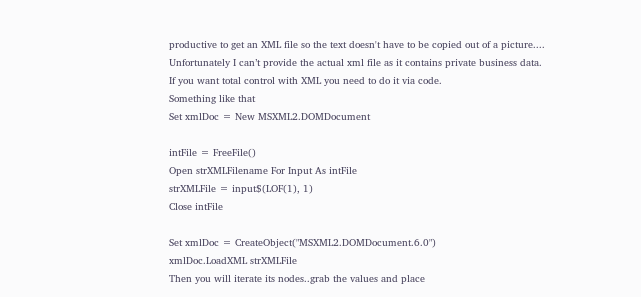productive to get an XML file so the text doesn't have to be copied out of a picture....
Unfortunately I can’t provide the actual xml file as it contains private business data.
If you want total control with XML you need to do it via code.
Something like that
Set xmlDoc = New MSXML2.DOMDocument

intFile = FreeFile()
Open strXMLFilename For Input As intFile
strXMLFile = input$(LOF(1), 1)
Close intFile

Set xmlDoc = CreateObject("MSXML2.DOMDocument.6.0")
xmlDoc.LoadXML strXMLFile
Then you will iterate its nodes..grab the values and place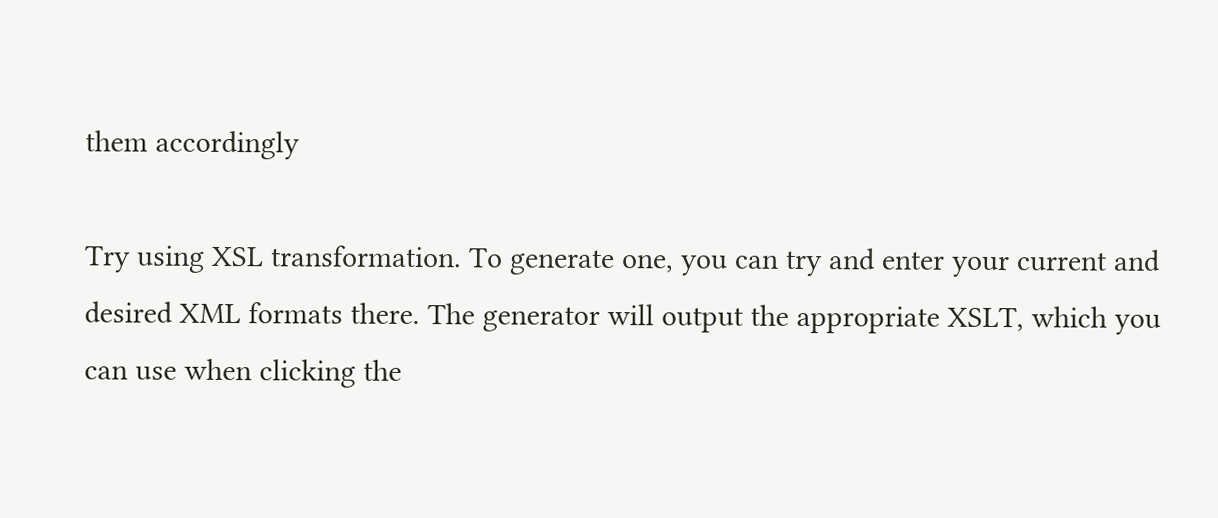them accordingly

Try using XSL transformation. To generate one, you can try and enter your current and desired XML formats there. The generator will output the appropriate XSLT, which you can use when clicking the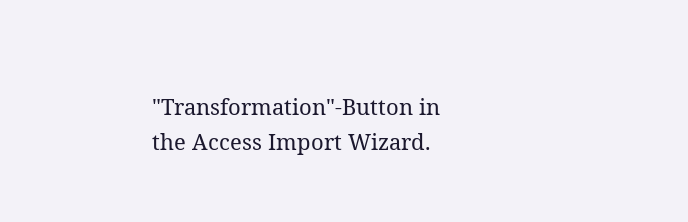"Transformation"-Button in the Access Import Wizard.